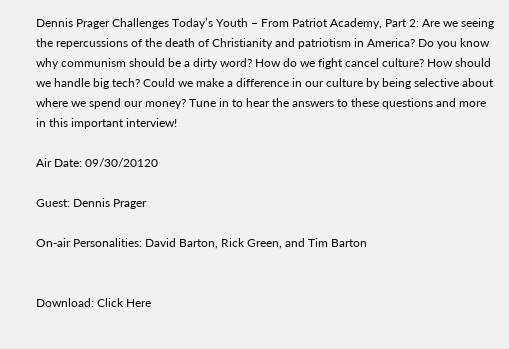Dennis Prager Challenges Today’s Youth – From Patriot Academy, Part 2: Are we seeing the repercussions of the death of Christianity and patriotism in America? Do you know why communism should be a dirty word? How do we fight cancel culture? How should we handle big tech? Could we make a difference in our culture by being selective about where we spend our money? Tune in to hear the answers to these questions and more in this important interview!

Air Date: 09/30/20120

Guest: Dennis Prager

On-air Personalities: David Barton, Rick Green, and Tim Barton


Download: Click Here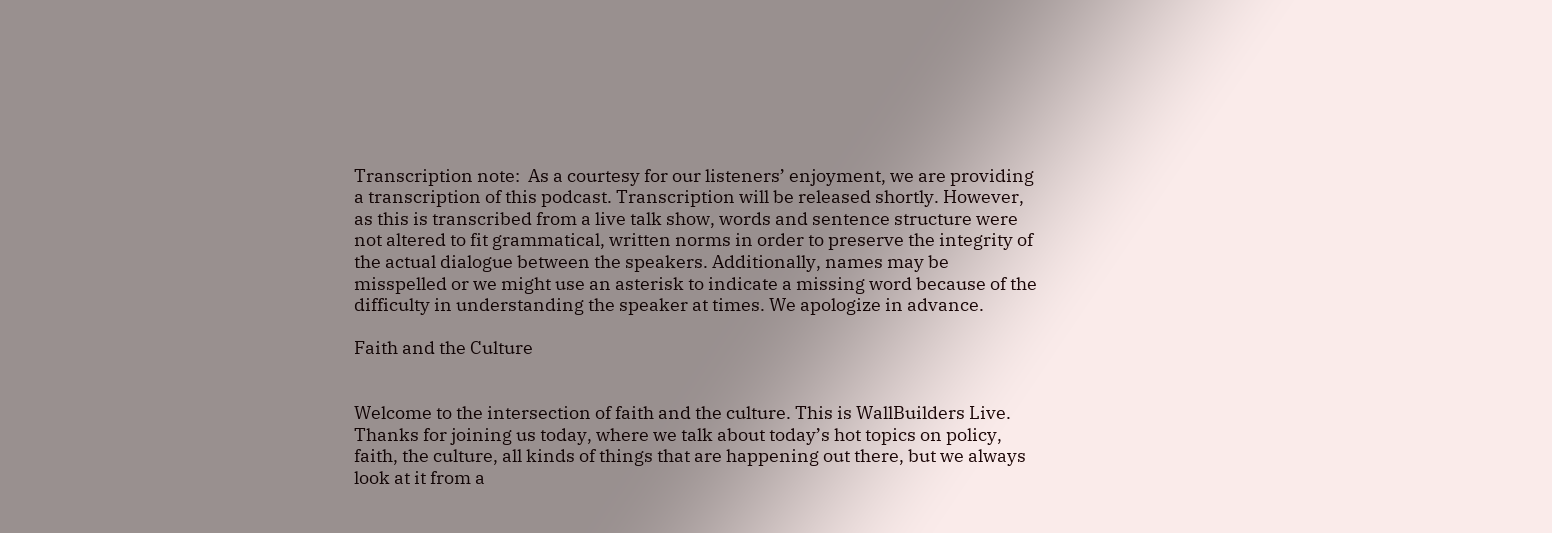Transcription note:  As a courtesy for our listeners’ enjoyment, we are providing a transcription of this podcast. Transcription will be released shortly. However, as this is transcribed from a live talk show, words and sentence structure were not altered to fit grammatical, written norms in order to preserve the integrity of the actual dialogue between the speakers. Additionally, names may be misspelled or we might use an asterisk to indicate a missing word because of the difficulty in understanding the speaker at times. We apologize in advance.

Faith and the Culture


Welcome to the intersection of faith and the culture. This is WallBuilders Live. Thanks for joining us today, where we talk about today’s hot topics on policy, faith, the culture, all kinds of things that are happening out there, but we always look at it from a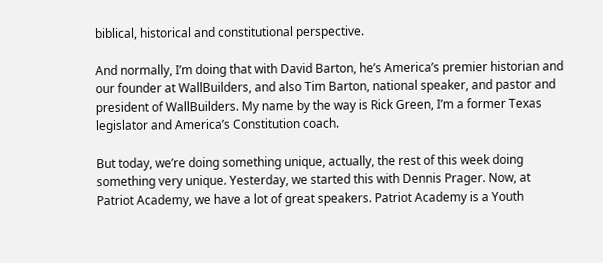biblical, historical and constitutional perspective.

And normally, I’m doing that with David Barton, he’s America’s premier historian and our founder at WallBuilders, and also Tim Barton, national speaker, and pastor and president of WallBuilders. My name by the way is Rick Green, I’m a former Texas legislator and America’s Constitution coach.

But today, we’re doing something unique, actually, the rest of this week doing something very unique. Yesterday, we started this with Dennis Prager. Now, at Patriot Academy, we have a lot of great speakers. Patriot Academy is a Youth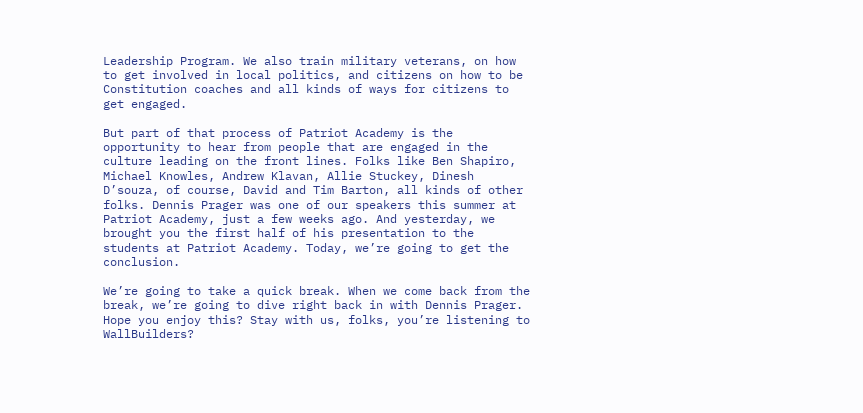Leadership Program. We also train military veterans, on how to get involved in local politics, and citizens on how to be Constitution coaches and all kinds of ways for citizens to get engaged.

But part of that process of Patriot Academy is the opportunity to hear from people that are engaged in the culture leading on the front lines. Folks like Ben Shapiro, Michael Knowles, Andrew Klavan, Allie Stuckey, Dinesh D’souza, of course, David and Tim Barton, all kinds of other folks. Dennis Prager was one of our speakers this summer at Patriot Academy, just a few weeks ago. And yesterday, we brought you the first half of his presentation to the students at Patriot Academy. Today, we’re going to get the conclusion.

We’re going to take a quick break. When we come back from the break, we’re going to dive right back in with Dennis Prager. Hope you enjoy this? Stay with us, folks, you’re listening to WallBuilders?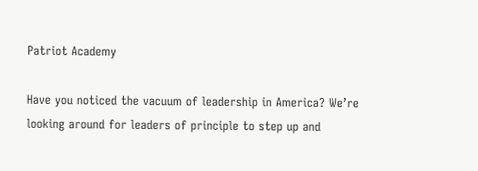Patriot Academy

Have you noticed the vacuum of leadership in America? We’re looking around for leaders of principle to step up and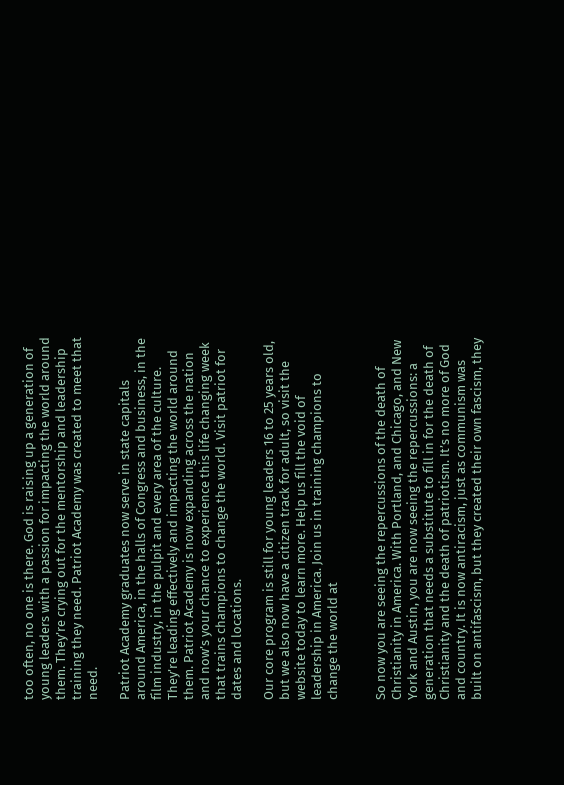too often, no one is there. God is raising up a generation of young leaders with a passion for impacting the world around them. They’re crying out for the mentorship and leadership training they need. Patriot Academy was created to meet that need.

Patriot Academy graduates now serve in state capitals around America, in the halls of Congress and business, in the film industry, in the pulpit and every area of the culture. They’re leading effectively and impacting the world around them. Patriot Academy is now expanding across the nation and now’s your chance to experience this life changing week that trains champions to change the world. Visit patriot for dates and locations.

Our core program is still for young leaders 16 to 25 years old, but we also now have a citizen track for adult, so visit the website today to learn more. Help us fill the void of leadership in America. Join us in training champions to change the world at


So now you are seeing the repercussions of the death of Christianity in America. With Portland, and Chicago, and New York and Austin, you are now seeing the repercussions: a generation that needs a substitute to fill in for the death of Christianity and the death of patriotism. It’s no more of God and country. It is now antiracism, just as communism was built on antifascism, but they created their own fascism, they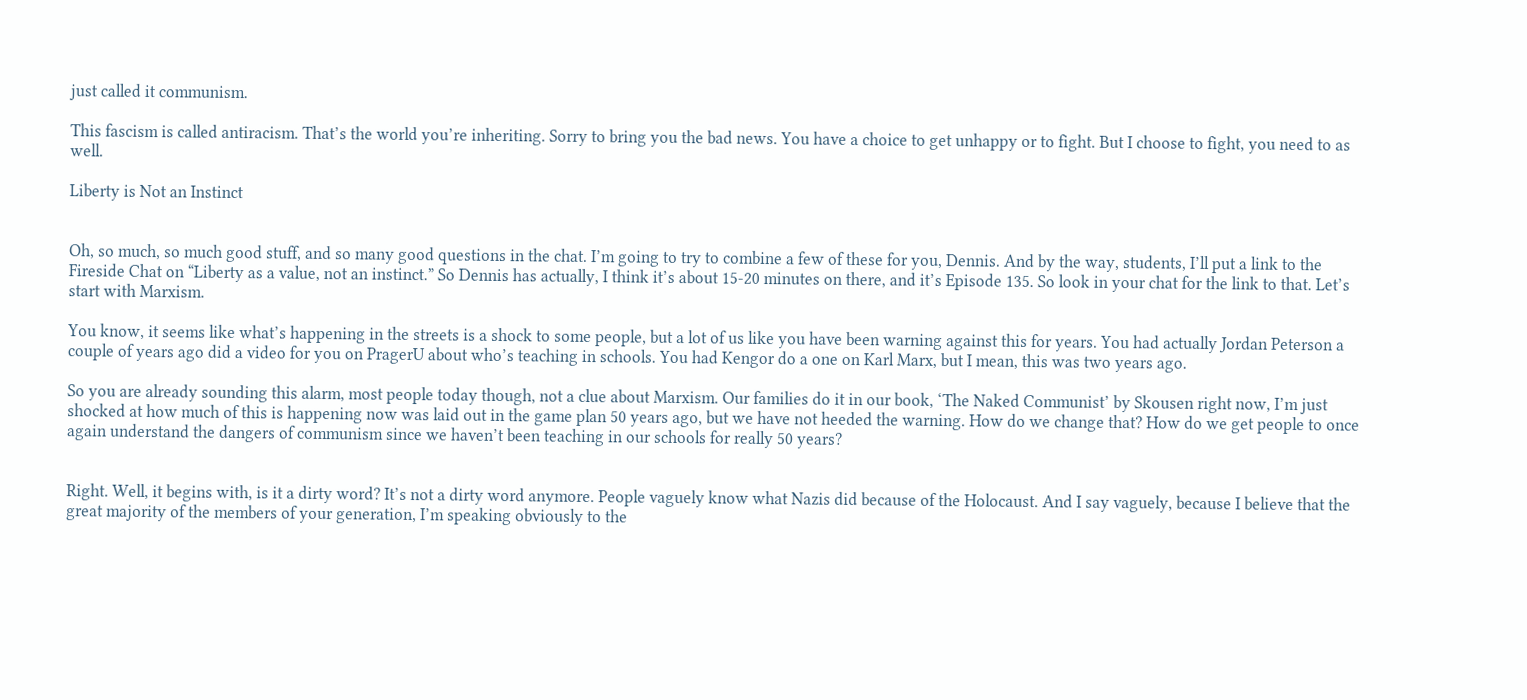just called it communism.

This fascism is called antiracism. That’s the world you’re inheriting. Sorry to bring you the bad news. You have a choice to get unhappy or to fight. But I choose to fight, you need to as well.

Liberty is Not an Instinct


Oh, so much, so much good stuff, and so many good questions in the chat. I’m going to try to combine a few of these for you, Dennis. And by the way, students, I’ll put a link to the Fireside Chat on “Liberty as a value, not an instinct.” So Dennis has actually, I think it’s about 15-20 minutes on there, and it’s Episode 135. So look in your chat for the link to that. Let’s start with Marxism.

You know, it seems like what’s happening in the streets is a shock to some people, but a lot of us like you have been warning against this for years. You had actually Jordan Peterson a couple of years ago did a video for you on PragerU about who’s teaching in schools. You had Kengor do a one on Karl Marx, but I mean, this was two years ago.

So you are already sounding this alarm, most people today though, not a clue about Marxism. Our families do it in our book, ‘The Naked Communist’ by Skousen right now, I’m just shocked at how much of this is happening now was laid out in the game plan 50 years ago, but we have not heeded the warning. How do we change that? How do we get people to once again understand the dangers of communism since we haven’t been teaching in our schools for really 50 years?


Right. Well, it begins with, is it a dirty word? It’s not a dirty word anymore. People vaguely know what Nazis did because of the Holocaust. And I say vaguely, because I believe that the great majority of the members of your generation, I’m speaking obviously to the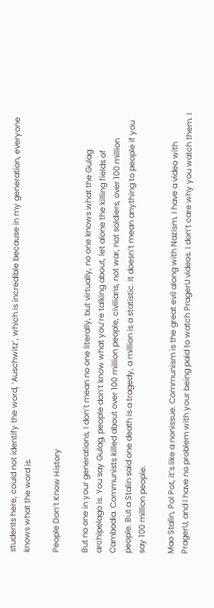students here, could not identify the word, ‘Auschwitz’, which is incredible because in my generation, everyone knows what the word is.

People Don’t Know History

But no one in your generations, I don’t mean no one literally, but virtually, no one knows what the Gulag archipelago is. You say Gulag, people don’t know what you’re talking about, let alone the killing fields of Cambodia. Communists killed about over 100 million people, civilians, not war, not soldiers, over 100 million people. But a Stalin said one death is a tragedy, a million is a statistic. It doesn’t mean anything to people if you say 100 million people.

Mao Stalin, Pol Pot, it’s like a nonissue. Communism is the great evil along with Nazism. I have a video with PragerU, and I have no problem with your being paid to watch PragerU videos. I don’t care why you watch them. I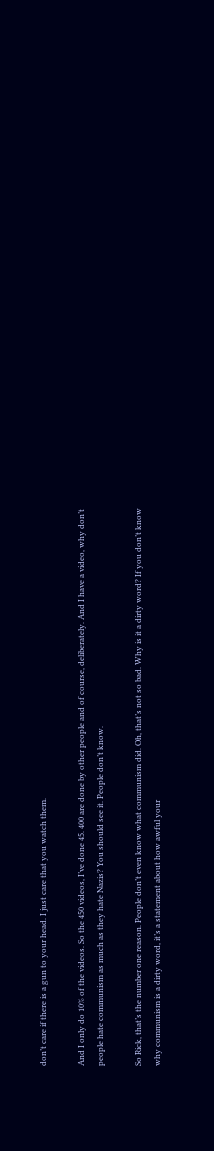don’t care if there is a gun to your head. I just care that you watch them.

And I only do 10% of the videos. So the 450 videos, I’ve done 45. 400 are done by other people and of course, deliberately. And I have a video, why don’t people hate communism as much as they hate Nazis? You should see it. People don’t know.

So Rick, that’s the number one reason. People don’t even know what communism did. Oh, that’s not so bad. Why is it a dirty word? If you don’t know why communism is a dirty word, it’s a statement about how awful your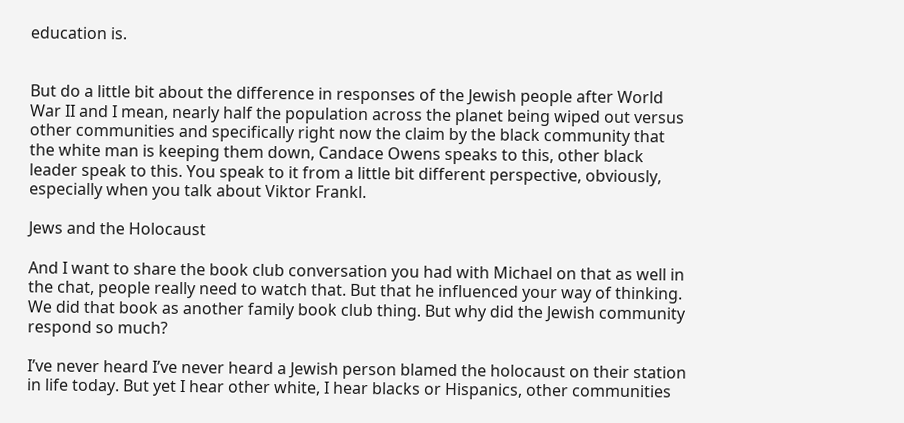education is.


But do a little bit about the difference in responses of the Jewish people after World War II and I mean, nearly half the population across the planet being wiped out versus other communities and specifically right now the claim by the black community that the white man is keeping them down, Candace Owens speaks to this, other black leader speak to this. You speak to it from a little bit different perspective, obviously, especially when you talk about Viktor Frankl.

Jews and the Holocaust

And I want to share the book club conversation you had with Michael on that as well in the chat, people really need to watch that. But that he influenced your way of thinking. We did that book as another family book club thing. But why did the Jewish community respond so much?

I’ve never heard I’ve never heard a Jewish person blamed the holocaust on their station in life today. But yet I hear other white, I hear blacks or Hispanics, other communities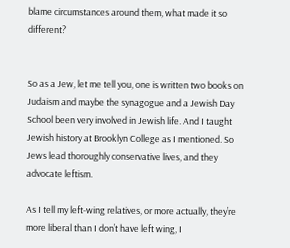blame circumstances around them, what made it so different?


So as a Jew, let me tell you, one is written two books on Judaism and maybe the synagogue and a Jewish Day School been very involved in Jewish life. And I taught Jewish history at Brooklyn College as I mentioned. So Jews lead thoroughly conservative lives, and they advocate leftism.

As I tell my left-wing relatives, or more actually, they’re more liberal than I don’t have left wing, I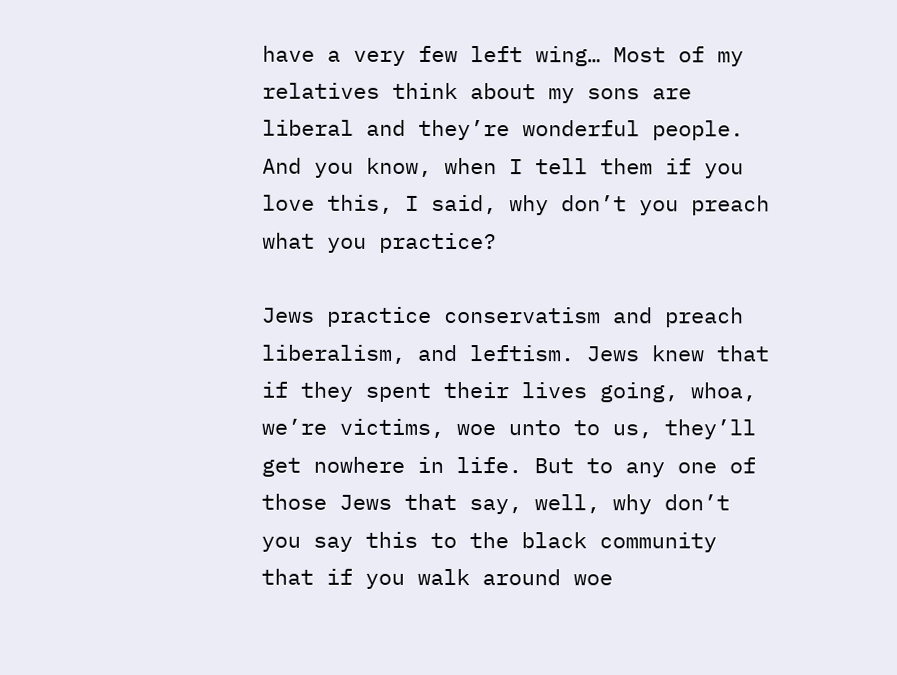have a very few left wing… Most of my relatives think about my sons are liberal and they’re wonderful people. And you know, when I tell them if you love this, I said, why don’t you preach what you practice?

Jews practice conservatism and preach liberalism, and leftism. Jews knew that if they spent their lives going, whoa, we’re victims, woe unto to us, they’ll get nowhere in life. But to any one of those Jews that say, well, why don’t you say this to the black community that if you walk around woe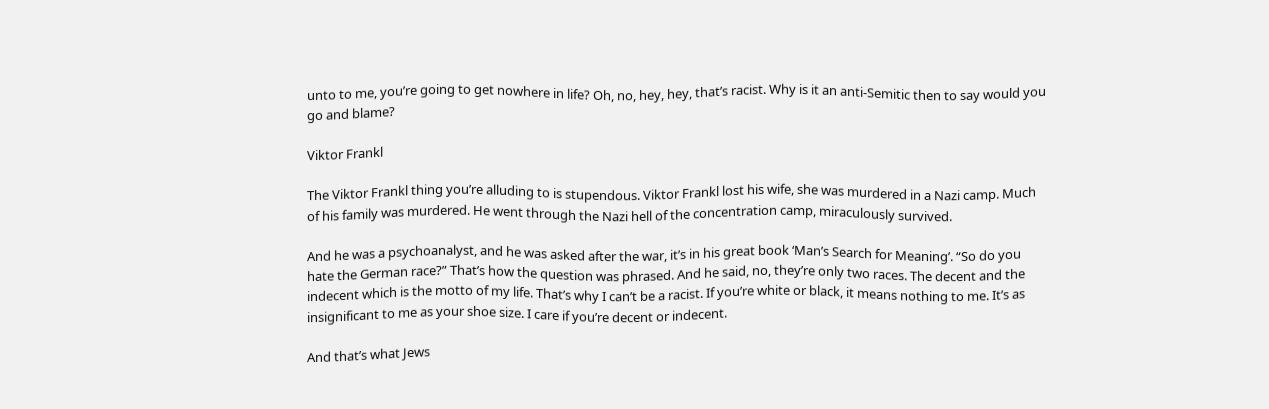unto to me, you’re going to get nowhere in life? Oh, no, hey, hey, that’s racist. Why is it an anti-Semitic then to say would you go and blame?

Viktor Frankl

The Viktor Frankl thing you’re alluding to is stupendous. Viktor Frankl lost his wife, she was murdered in a Nazi camp. Much of his family was murdered. He went through the Nazi hell of the concentration camp, miraculously survived.

And he was a psychoanalyst, and he was asked after the war, it’s in his great book ‘Man’s Search for Meaning’. “So do you hate the German race?” That’s how the question was phrased. And he said, no, they’re only two races. The decent and the indecent which is the motto of my life. That’s why I can’t be a racist. If you’re white or black, it means nothing to me. It’s as insignificant to me as your shoe size. I care if you’re decent or indecent.

And that’s what Jews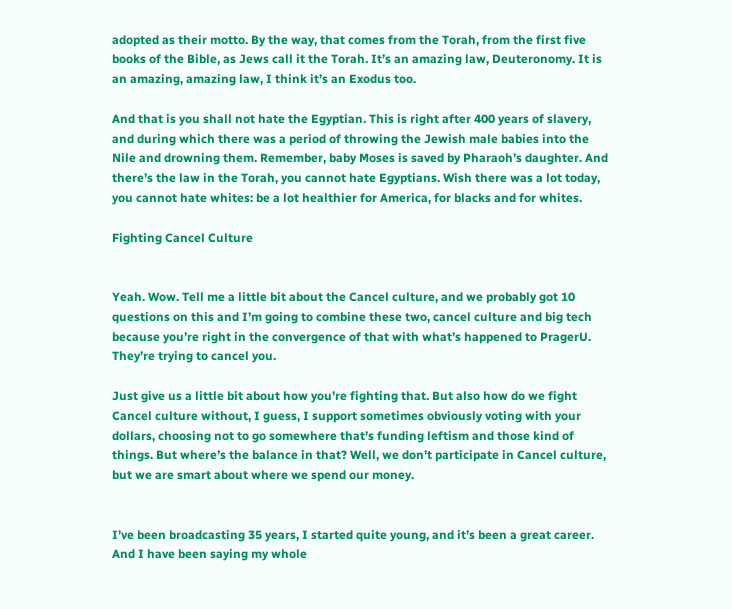adopted as their motto. By the way, that comes from the Torah, from the first five books of the Bible, as Jews call it the Torah. It’s an amazing law, Deuteronomy. It is an amazing, amazing law, I think it’s an Exodus too.

And that is you shall not hate the Egyptian. This is right after 400 years of slavery, and during which there was a period of throwing the Jewish male babies into the Nile and drowning them. Remember, baby Moses is saved by Pharaoh’s daughter. And there’s the law in the Torah, you cannot hate Egyptians. Wish there was a lot today, you cannot hate whites: be a lot healthier for America, for blacks and for whites.

Fighting Cancel Culture


Yeah. Wow. Tell me a little bit about the Cancel culture, and we probably got 10 questions on this and I’m going to combine these two, cancel culture and big tech because you’re right in the convergence of that with what’s happened to PragerU. They’re trying to cancel you.

Just give us a little bit about how you’re fighting that. But also how do we fight Cancel culture without, I guess, I support sometimes obviously voting with your dollars, choosing not to go somewhere that’s funding leftism and those kind of things. But where’s the balance in that? Well, we don’t participate in Cancel culture, but we are smart about where we spend our money.


I’ve been broadcasting 35 years, I started quite young, and it’s been a great career. And I have been saying my whole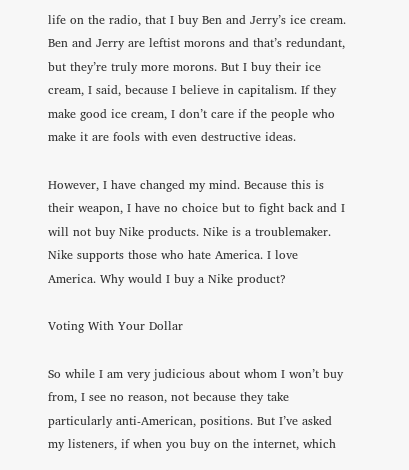life on the radio, that I buy Ben and Jerry’s ice cream. Ben and Jerry are leftist morons and that’s redundant, but they’re truly more morons. But I buy their ice cream, I said, because I believe in capitalism. If they make good ice cream, I don’t care if the people who make it are fools with even destructive ideas.

However, I have changed my mind. Because this is their weapon, I have no choice but to fight back and I will not buy Nike products. Nike is a troublemaker. Nike supports those who hate America. I love America. Why would I buy a Nike product?

Voting With Your Dollar

So while I am very judicious about whom I won’t buy from, I see no reason, not because they take particularly anti-American, positions. But I’ve asked my listeners, if when you buy on the internet, which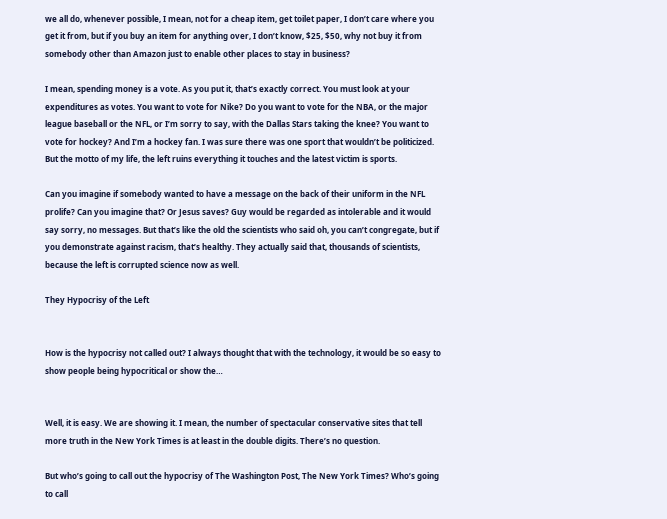we all do, whenever possible, I mean, not for a cheap item, get toilet paper, I don’t care where you get it from, but if you buy an item for anything over, I don’t know, $25, $50, why not buy it from somebody other than Amazon just to enable other places to stay in business?

I mean, spending money is a vote. As you put it, that’s exactly correct. You must look at your expenditures as votes. You want to vote for Nike? Do you want to vote for the NBA, or the major league baseball or the NFL, or I’m sorry to say, with the Dallas Stars taking the knee? You want to vote for hockey? And I’m a hockey fan. I was sure there was one sport that wouldn’t be politicized. But the motto of my life, the left ruins everything it touches and the latest victim is sports.

Can you imagine if somebody wanted to have a message on the back of their uniform in the NFL prolife? Can you imagine that? Or Jesus saves? Guy would be regarded as intolerable and it would say sorry, no messages. But that’s like the old the scientists who said oh, you can’t congregate, but if you demonstrate against racism, that’s healthy. They actually said that, thousands of scientists, because the left is corrupted science now as well.

They Hypocrisy of the Left


How is the hypocrisy not called out? I always thought that with the technology, it would be so easy to show people being hypocritical or show the…


Well, it is easy. We are showing it. I mean, the number of spectacular conservative sites that tell more truth in the New York Times is at least in the double digits. There’s no question.

But who’s going to call out the hypocrisy of The Washington Post, The New York Times? Who’s going to call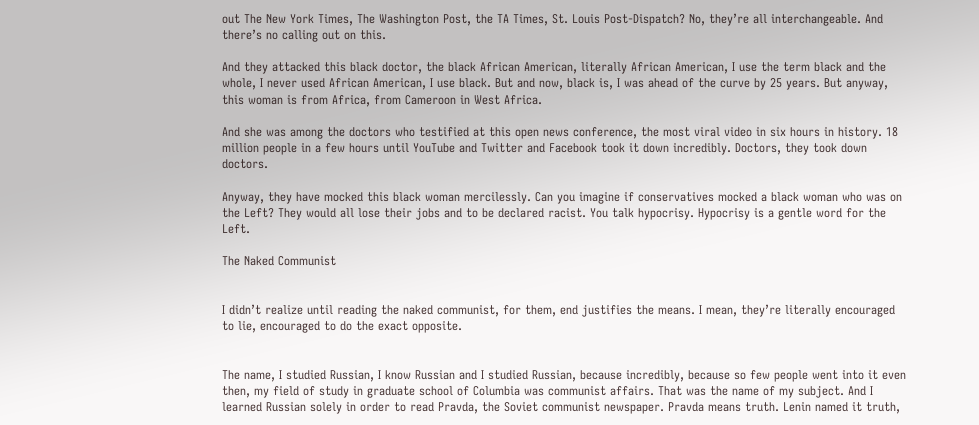out The New York Times, The Washington Post, the TA Times, St. Louis Post-Dispatch? No, they’re all interchangeable. And there’s no calling out on this.

And they attacked this black doctor, the black African American, literally African American, I use the term black and the whole, I never used African American, I use black. But and now, black is, I was ahead of the curve by 25 years. But anyway, this woman is from Africa, from Cameroon in West Africa.

And she was among the doctors who testified at this open news conference, the most viral video in six hours in history. 18 million people in a few hours until YouTube and Twitter and Facebook took it down incredibly. Doctors, they took down doctors.

Anyway, they have mocked this black woman mercilessly. Can you imagine if conservatives mocked a black woman who was on the Left? They would all lose their jobs and to be declared racist. You talk hypocrisy. Hypocrisy is a gentle word for the Left.

The Naked Communist


I didn’t realize until reading the naked communist, for them, end justifies the means. I mean, they’re literally encouraged to lie, encouraged to do the exact opposite.


The name, I studied Russian, I know Russian and I studied Russian, because incredibly, because so few people went into it even then, my field of study in graduate school of Columbia was communist affairs. That was the name of my subject. And I learned Russian solely in order to read Pravda, the Soviet communist newspaper. Pravda means truth. Lenin named it truth,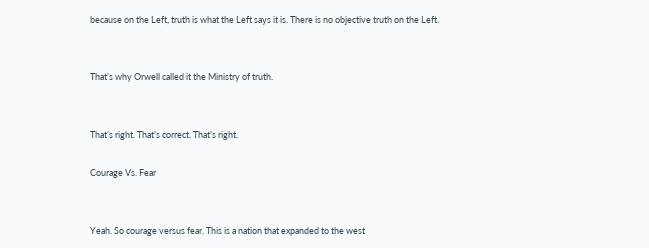because on the Left, truth is what the Left says it is. There is no objective truth on the Left.


That’s why Orwell called it the Ministry of truth.


That’s right. That’s correct. That’s right.

Courage Vs. Fear


Yeah. So courage versus fear. This is a nation that expanded to the west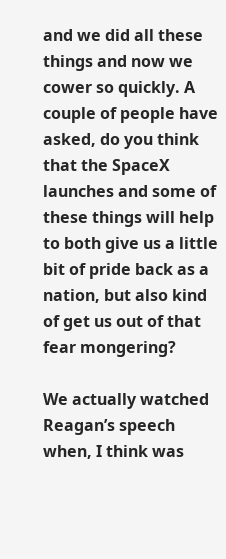and we did all these things and now we cower so quickly. A couple of people have asked, do you think that the SpaceX launches and some of these things will help to both give us a little bit of pride back as a nation, but also kind of get us out of that fear mongering?

We actually watched Reagan’s speech when, I think was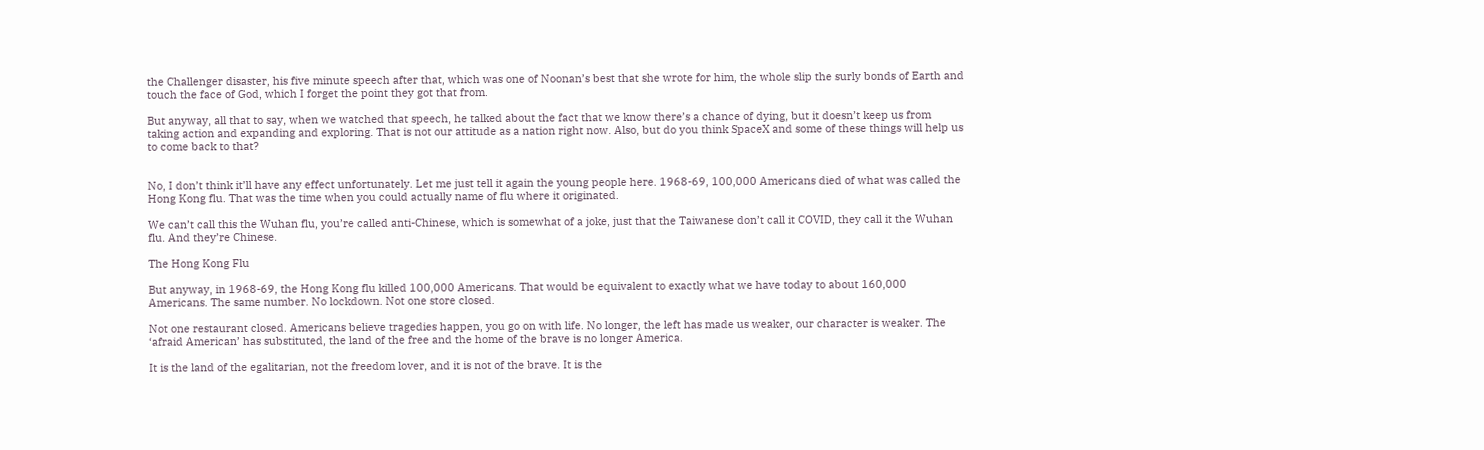the Challenger disaster, his five minute speech after that, which was one of Noonan’s best that she wrote for him, the whole slip the surly bonds of Earth and touch the face of God, which I forget the point they got that from.

But anyway, all that to say, when we watched that speech, he talked about the fact that we know there’s a chance of dying, but it doesn’t keep us from taking action and expanding and exploring. That is not our attitude as a nation right now. Also, but do you think SpaceX and some of these things will help us to come back to that?


No, I don’t think it’ll have any effect unfortunately. Let me just tell it again the young people here. 1968-69, 100,000 Americans died of what was called the Hong Kong flu. That was the time when you could actually name of flu where it originated.

We can’t call this the Wuhan flu, you’re called anti-Chinese, which is somewhat of a joke, just that the Taiwanese don’t call it COVID, they call it the Wuhan flu. And they’re Chinese.

The Hong Kong Flu

But anyway, in 1968-69, the Hong Kong flu killed 100,000 Americans. That would be equivalent to exactly what we have today to about 160,000 Americans. The same number. No lockdown. Not one store closed.

Not one restaurant closed. Americans believe tragedies happen, you go on with life. No longer, the left has made us weaker, our character is weaker. The ‘afraid American’ has substituted, the land of the free and the home of the brave is no longer America.

It is the land of the egalitarian, not the freedom lover, and it is not of the brave. It is the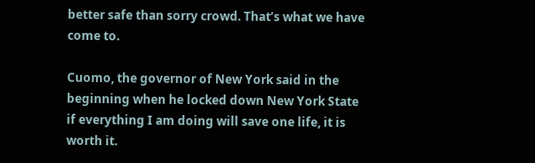better safe than sorry crowd. That’s what we have come to.

Cuomo, the governor of New York said in the beginning when he locked down New York State if everything I am doing will save one life, it is worth it.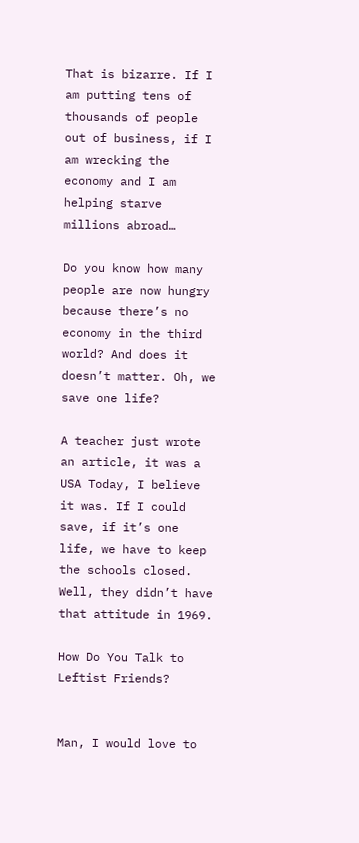That is bizarre. If I am putting tens of thousands of people out of business, if I am wrecking the economy and I am helping starve millions abroad…

Do you know how many people are now hungry because there’s no economy in the third world? And does it doesn’t matter. Oh, we save one life?

A teacher just wrote an article, it was a USA Today, I believe it was. If I could save, if it’s one life, we have to keep the schools closed. Well, they didn’t have that attitude in 1969.

How Do You Talk to Leftist Friends?


Man, I would love to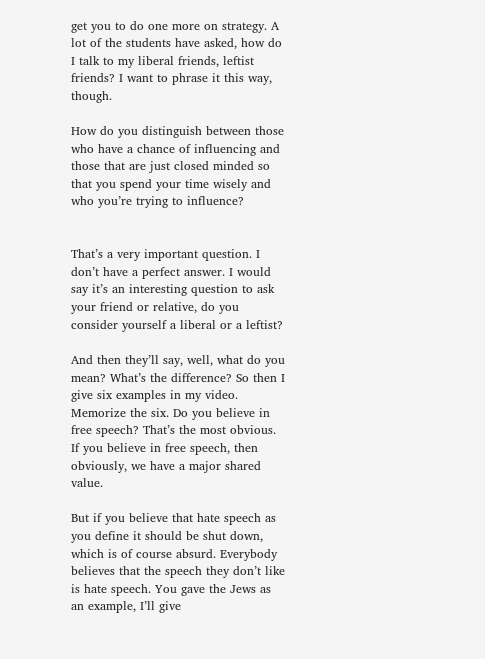get you to do one more on strategy. A lot of the students have asked, how do I talk to my liberal friends, leftist friends? I want to phrase it this way, though.

How do you distinguish between those who have a chance of influencing and those that are just closed minded so that you spend your time wisely and who you’re trying to influence?


That’s a very important question. I don’t have a perfect answer. I would say it’s an interesting question to ask your friend or relative, do you consider yourself a liberal or a leftist?

And then they’ll say, well, what do you mean? What’s the difference? So then I give six examples in my video. Memorize the six. Do you believe in free speech? That’s the most obvious. If you believe in free speech, then obviously, we have a major shared value.

But if you believe that hate speech as you define it should be shut down, which is of course absurd. Everybody believes that the speech they don’t like is hate speech. You gave the Jews as an example, I’ll give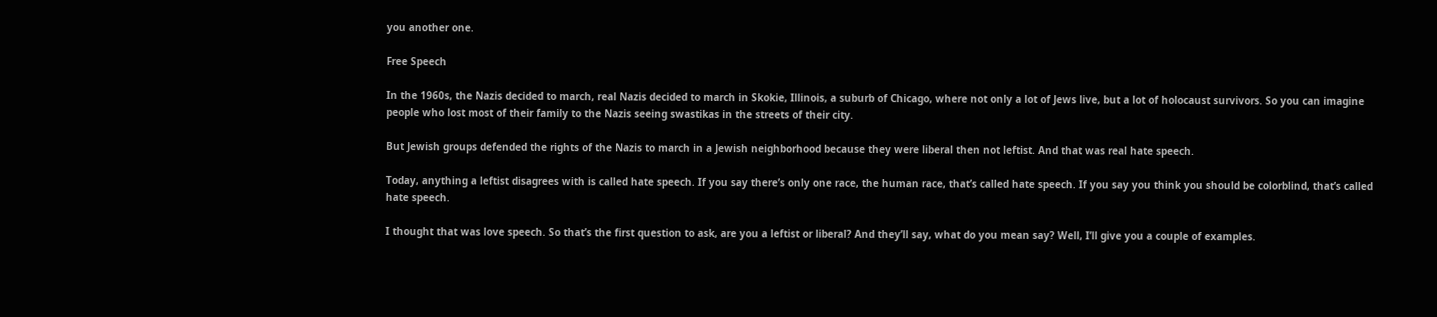you another one.

Free Speech

In the 1960s, the Nazis decided to march, real Nazis decided to march in Skokie, Illinois, a suburb of Chicago, where not only a lot of Jews live, but a lot of holocaust survivors. So you can imagine people who lost most of their family to the Nazis seeing swastikas in the streets of their city.

But Jewish groups defended the rights of the Nazis to march in a Jewish neighborhood because they were liberal then not leftist. And that was real hate speech.

Today, anything a leftist disagrees with is called hate speech. If you say there’s only one race, the human race, that’s called hate speech. If you say you think you should be colorblind, that’s called hate speech.

I thought that was love speech. So that’s the first question to ask, are you a leftist or liberal? And they’ll say, what do you mean say? Well, I’ll give you a couple of examples.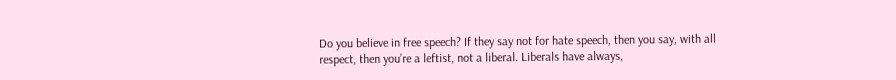Do you believe in free speech? If they say not for hate speech, then you say, with all respect, then you’re a leftist, not a liberal. Liberals have always,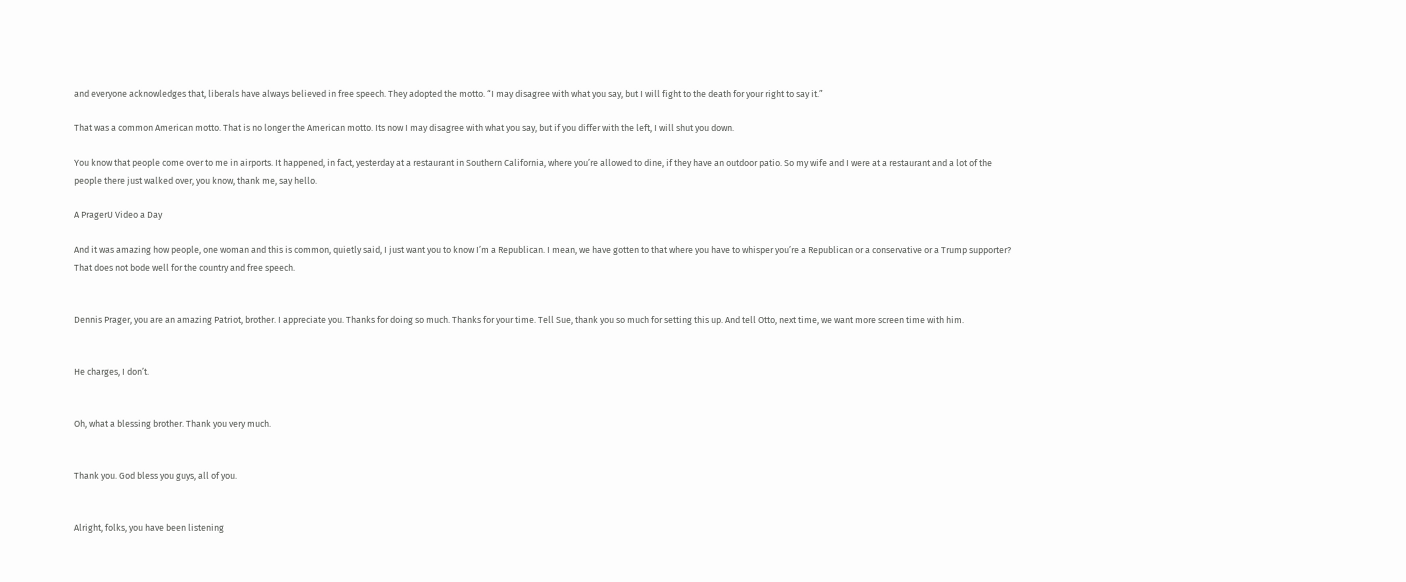and everyone acknowledges that, liberals have always believed in free speech. They adopted the motto. “I may disagree with what you say, but I will fight to the death for your right to say it.”

That was a common American motto. That is no longer the American motto. Its now I may disagree with what you say, but if you differ with the left, I will shut you down.

You know that people come over to me in airports. It happened, in fact, yesterday at a restaurant in Southern California, where you’re allowed to dine, if they have an outdoor patio. So my wife and I were at a restaurant and a lot of the people there just walked over, you know, thank me, say hello.

A PragerU Video a Day

And it was amazing how people, one woman and this is common, quietly said, I just want you to know I’m a Republican. I mean, we have gotten to that where you have to whisper you’re a Republican or a conservative or a Trump supporter? That does not bode well for the country and free speech.


Dennis Prager, you are an amazing Patriot, brother. I appreciate you. Thanks for doing so much. Thanks for your time. Tell Sue, thank you so much for setting this up. And tell Otto, next time, we want more screen time with him.


He charges, I don’t.


Oh, what a blessing brother. Thank you very much.


Thank you. God bless you guys, all of you.


Alright, folks, you have been listening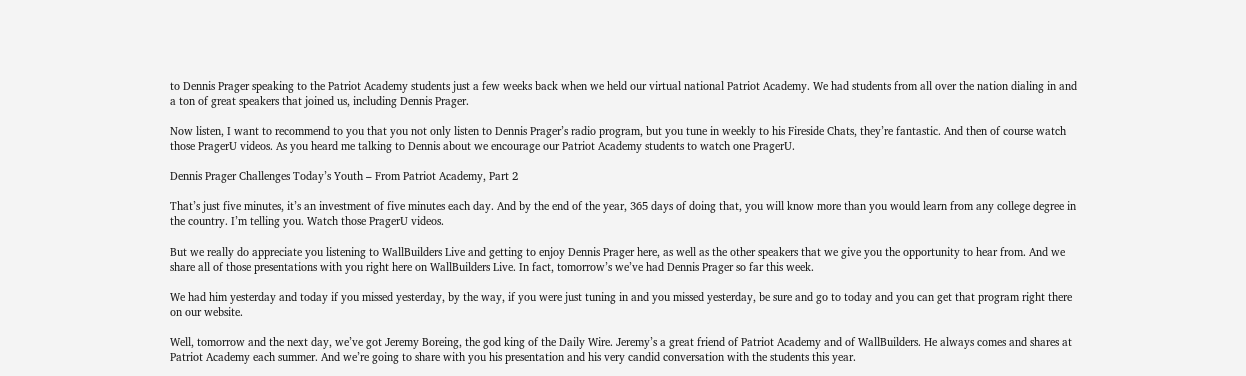to Dennis Prager speaking to the Patriot Academy students just a few weeks back when we held our virtual national Patriot Academy. We had students from all over the nation dialing in and a ton of great speakers that joined us, including Dennis Prager.

Now listen, I want to recommend to you that you not only listen to Dennis Prager’s radio program, but you tune in weekly to his Fireside Chats, they’re fantastic. And then of course watch those PragerU videos. As you heard me talking to Dennis about we encourage our Patriot Academy students to watch one PragerU.

Dennis Prager Challenges Today’s Youth – From Patriot Academy, Part 2

That’s just five minutes, it’s an investment of five minutes each day. And by the end of the year, 365 days of doing that, you will know more than you would learn from any college degree in the country. I’m telling you. Watch those PragerU videos.

But we really do appreciate you listening to WallBuilders Live and getting to enjoy Dennis Prager here, as well as the other speakers that we give you the opportunity to hear from. And we share all of those presentations with you right here on WallBuilders Live. In fact, tomorrow’s we’ve had Dennis Prager so far this week.

We had him yesterday and today if you missed yesterday, by the way, if you were just tuning in and you missed yesterday, be sure and go to today and you can get that program right there on our website.

Well, tomorrow and the next day, we’ve got Jeremy Boreing, the god king of the Daily Wire. Jeremy’s a great friend of Patriot Academy and of WallBuilders. He always comes and shares at Patriot Academy each summer. And we’re going to share with you his presentation and his very candid conversation with the students this year.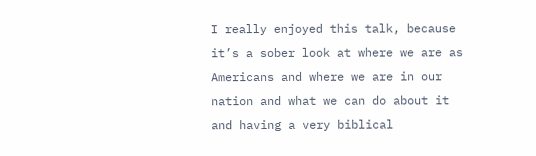I really enjoyed this talk, because it’s a sober look at where we are as Americans and where we are in our nation and what we can do about it and having a very biblical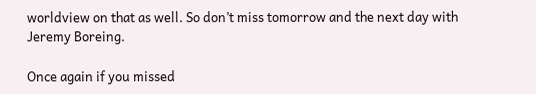worldview on that as well. So don’t miss tomorrow and the next day with Jeremy Boreing.

Once again if you missed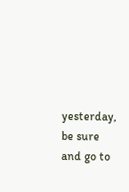yesterday, be sure and go to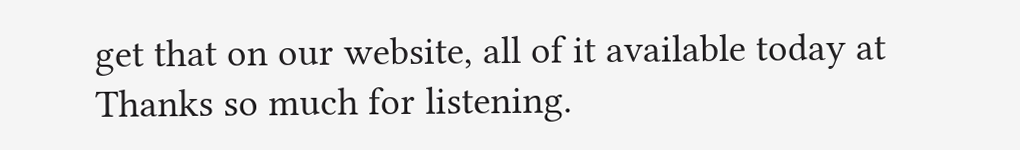get that on our website, all of it available today at Thanks so much for listening.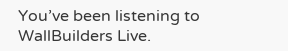You’ve been listening to WallBuilders Live.